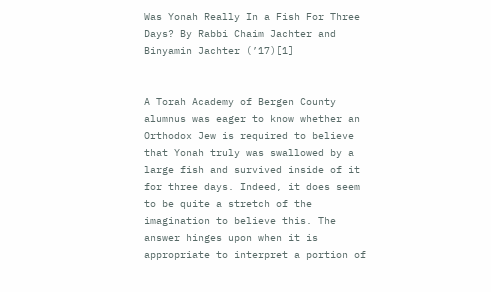Was Yonah Really In a Fish For Three Days? By Rabbi Chaim Jachter and Binyamin Jachter (’17)[1]


A Torah Academy of Bergen County alumnus was eager to know whether an Orthodox Jew is required to believe that Yonah truly was swallowed by a large fish and survived inside of it for three days. Indeed, it does seem to be quite a stretch of the imagination to believe this. The answer hinges upon when it is appropriate to interpret a portion of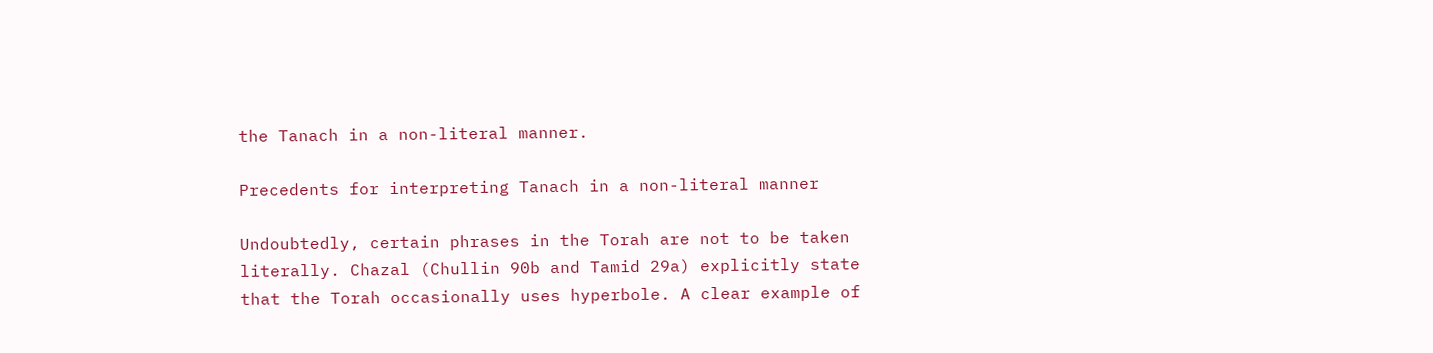the Tanach in a non-literal manner.

Precedents for interpreting Tanach in a non-literal manner

Undoubtedly, certain phrases in the Torah are not to be taken literally. Chazal (Chullin 90b and Tamid 29a) explicitly state that the Torah occasionally uses hyperbole. A clear example of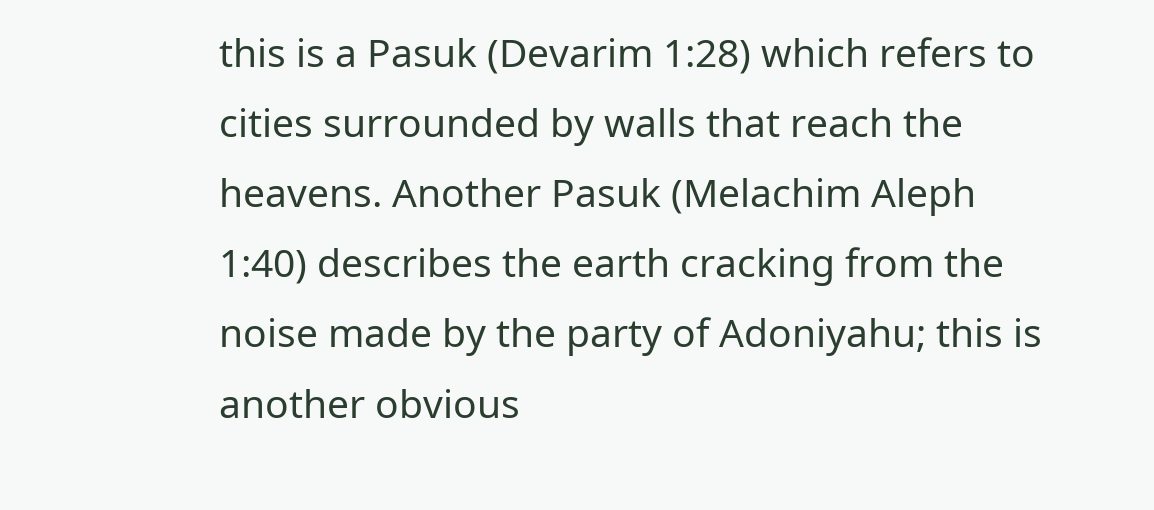this is a Pasuk (Devarim 1:28) which refers to cities surrounded by walls that reach the heavens. Another Pasuk (Melachim Aleph 1:40) describes the earth cracking from the noise made by the party of Adoniyahu; this is another obvious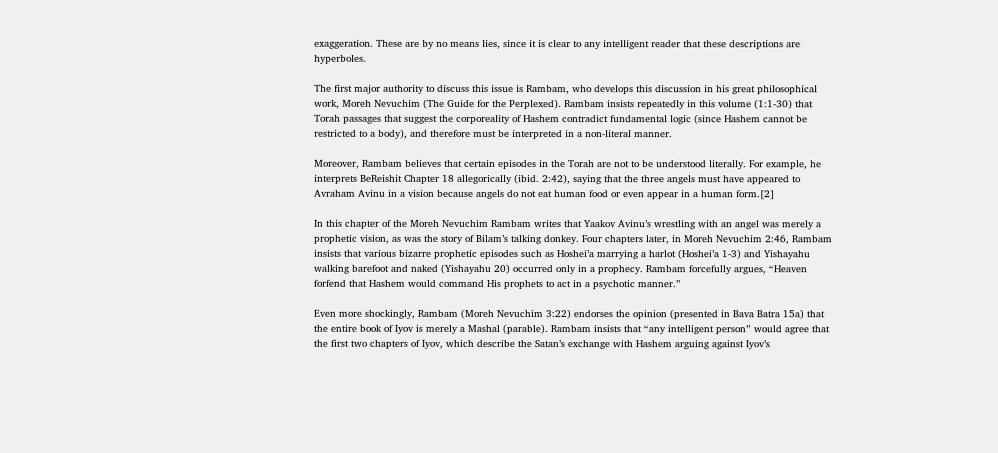exaggeration. These are by no means lies, since it is clear to any intelligent reader that these descriptions are hyperboles.

The first major authority to discuss this issue is Rambam, who develops this discussion in his great philosophical work, Moreh Nevuchim (The Guide for the Perplexed). Rambam insists repeatedly in this volume (1:1-30) that Torah passages that suggest the corporeality of Hashem contradict fundamental logic (since Hashem cannot be restricted to a body), and therefore must be interpreted in a non-literal manner.

Moreover, Rambam believes that certain episodes in the Torah are not to be understood literally. For example, he interprets BeReishit Chapter 18 allegorically (ibid. 2:42), saying that the three angels must have appeared to Avraham Avinu in a vision because angels do not eat human food or even appear in a human form.[2]

In this chapter of the Moreh Nevuchim Rambam writes that Yaakov Avinu’s wrestling with an angel was merely a prophetic vision, as was the story of Bilam’s talking donkey. Four chapters later, in Moreh Nevuchim 2:46, Rambam insists that various bizarre prophetic episodes such as Hoshei’a marrying a harlot (Hoshei’a 1-3) and Yishayahu walking barefoot and naked (Yishayahu 20) occurred only in a prophecy. Rambam forcefully argues, “Heaven forfend that Hashem would command His prophets to act in a psychotic manner.”

Even more shockingly, Rambam (Moreh Nevuchim 3:22) endorses the opinion (presented in Bava Batra 15a) that the entire book of Iyov is merely a Mashal (parable). Rambam insists that “any intelligent person” would agree that the first two chapters of Iyov, which describe the Satan’s exchange with Hashem arguing against Iyov’s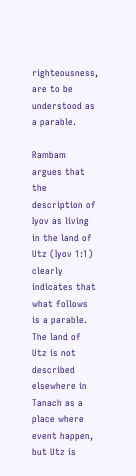righteousness, are to be understood as a parable.

Rambam argues that the description of Iyov as living in the land of Utz (Iyov 1:1) clearly indicates that what follows is a parable. The land of Utz is not described elsewhere in Tanach as a place where event happen, but Utz is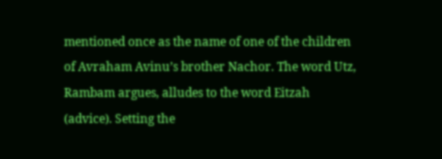mentioned once as the name of one of the children of Avraham Avinu’s brother Nachor. The word Utz, Rambam argues, alludes to the word Eitzah (advice). Setting the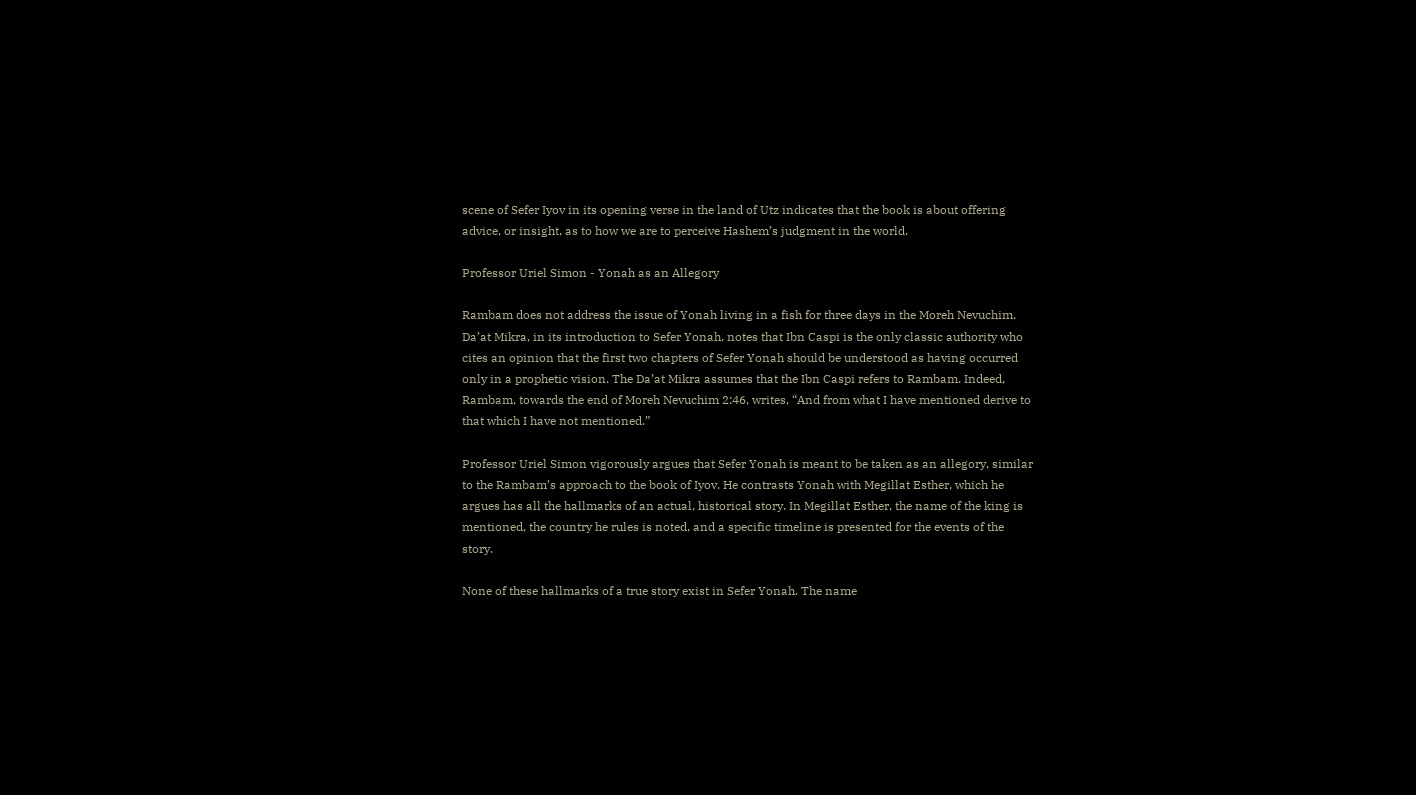scene of Sefer Iyov in its opening verse in the land of Utz indicates that the book is about offering advice, or insight, as to how we are to perceive Hashem’s judgment in the world.

Professor Uriel Simon - Yonah as an Allegory

Rambam does not address the issue of Yonah living in a fish for three days in the Moreh Nevuchim. Da’at Mikra, in its introduction to Sefer Yonah, notes that Ibn Caspi is the only classic authority who cites an opinion that the first two chapters of Sefer Yonah should be understood as having occurred only in a prophetic vision. The Da’at Mikra assumes that the Ibn Caspi refers to Rambam. Indeed, Rambam, towards the end of Moreh Nevuchim 2:46, writes, “And from what I have mentioned derive to that which I have not mentioned.”

Professor Uriel Simon vigorously argues that Sefer Yonah is meant to be taken as an allegory, similar to the Rambam’s approach to the book of Iyov. He contrasts Yonah with Megillat Esther, which he argues has all the hallmarks of an actual, historical story. In Megillat Esther, the name of the king is mentioned, the country he rules is noted, and a specific timeline is presented for the events of the story.

None of these hallmarks of a true story exist in Sefer Yonah. The name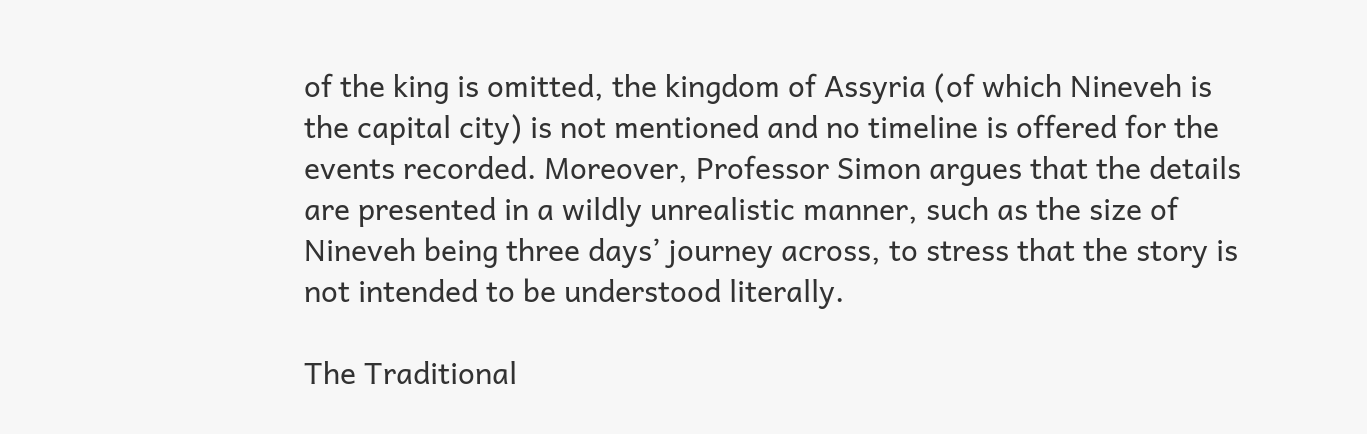of the king is omitted, the kingdom of Assyria (of which Nineveh is the capital city) is not mentioned and no timeline is offered for the events recorded. Moreover, Professor Simon argues that the details are presented in a wildly unrealistic manner, such as the size of Nineveh being three days’ journey across, to stress that the story is not intended to be understood literally.

The Traditional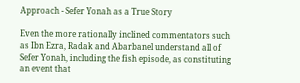Approach - Sefer Yonah as a True Story

Even the more rationally inclined commentators such as Ibn Ezra, Radak and Abarbanel understand all of Sefer Yonah, including the fish episode, as constituting an event that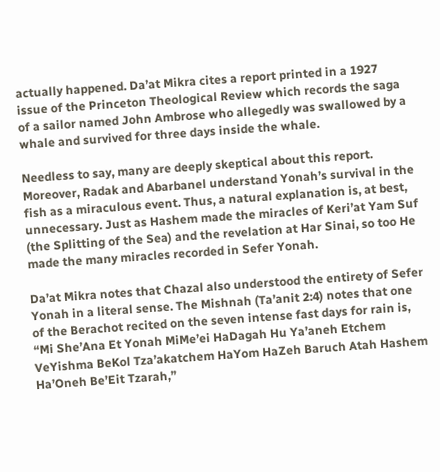actually happened. Da’at Mikra cites a report printed in a 1927 issue of the Princeton Theological Review which records the saga of a sailor named John Ambrose who allegedly was swallowed by a whale and survived for three days inside the whale.

Needless to say, many are deeply skeptical about this report. Moreover, Radak and Abarbanel understand Yonah’s survival in the fish as a miraculous event. Thus, a natural explanation is, at best, unnecessary. Just as Hashem made the miracles of Keri’at Yam Suf (the Splitting of the Sea) and the revelation at Har Sinai, so too He made the many miracles recorded in Sefer Yonah.

Da’at Mikra notes that Chazal also understood the entirety of Sefer Yonah in a literal sense. The Mishnah (Ta’anit 2:4) notes that one of the Berachot recited on the seven intense fast days for rain is, “Mi She’Ana Et Yonah MiMe’ei HaDagah Hu Ya’aneh Etchem VeYishma BeKol Tza’akatchem HaYom HaZeh Baruch Atah Hashem Ha’Oneh Be’Eit Tzarah,”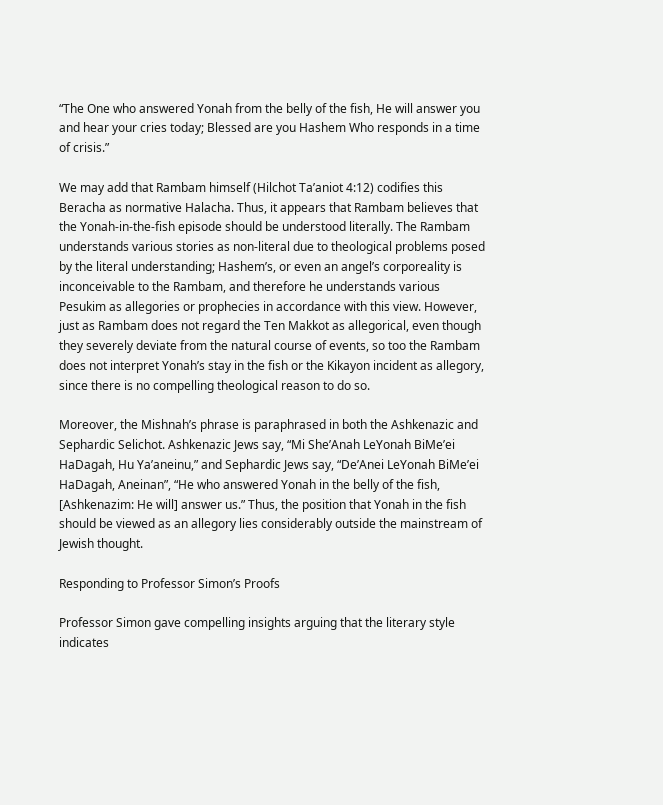“The One who answered Yonah from the belly of the fish, He will answer you and hear your cries today; Blessed are you Hashem Who responds in a time of crisis.”

We may add that Rambam himself (Hilchot Ta’aniot 4:12) codifies this Beracha as normative Halacha. Thus, it appears that Rambam believes that the Yonah-in-the-fish episode should be understood literally. The Rambam understands various stories as non-literal due to theological problems posed by the literal understanding; Hashem’s, or even an angel’s corporeality is inconceivable to the Rambam, and therefore he understands various Pesukim as allegories or prophecies in accordance with this view. However, just as Rambam does not regard the Ten Makkot as allegorical, even though they severely deviate from the natural course of events, so too the Rambam does not interpret Yonah’s stay in the fish or the Kikayon incident as allegory, since there is no compelling theological reason to do so.

Moreover, the Mishnah’s phrase is paraphrased in both the Ashkenazic and Sephardic Selichot. Ashkenazic Jews say, “Mi She’Anah LeYonah BiMe’ei HaDagah, Hu Ya’aneinu,” and Sephardic Jews say, “De’Anei LeYonah BiMe’ei HaDagah, Aneinan”, “He who answered Yonah in the belly of the fish, [Ashkenazim: He will] answer us.” Thus, the position that Yonah in the fish should be viewed as an allegory lies considerably outside the mainstream of Jewish thought.

Responding to Professor Simon’s Proofs

Professor Simon gave compelling insights arguing that the literary style indicates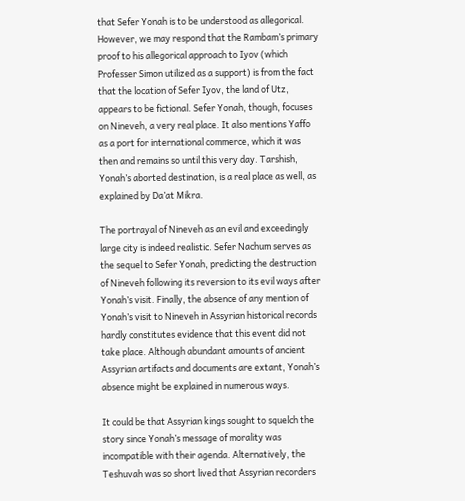that Sefer Yonah is to be understood as allegorical. However, we may respond that the Rambam’s primary proof to his allegorical approach to Iyov (which Professer Simon utilized as a support) is from the fact that the location of Sefer Iyov, the land of Utz, appears to be fictional. Sefer Yonah, though, focuses on Nineveh, a very real place. It also mentions Yaffo as a port for international commerce, which it was then and remains so until this very day. Tarshish, Yonah’s aborted destination, is a real place as well, as explained by Da’at Mikra.

The portrayal of Nineveh as an evil and exceedingly large city is indeed realistic. Sefer Nachum serves as the sequel to Sefer Yonah, predicting the destruction of Nineveh following its reversion to its evil ways after Yonah’s visit. Finally, the absence of any mention of Yonah’s visit to Nineveh in Assyrian historical records hardly constitutes evidence that this event did not take place. Although abundant amounts of ancient Assyrian artifacts and documents are extant, Yonah’s absence might be explained in numerous ways.

It could be that Assyrian kings sought to squelch the story since Yonah’s message of morality was incompatible with their agenda. Alternatively, the Teshuvah was so short lived that Assyrian recorders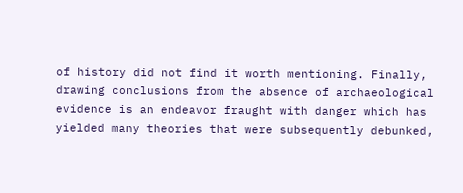of history did not find it worth mentioning. Finally, drawing conclusions from the absence of archaeological evidence is an endeavor fraught with danger which has yielded many theories that were subsequently debunked,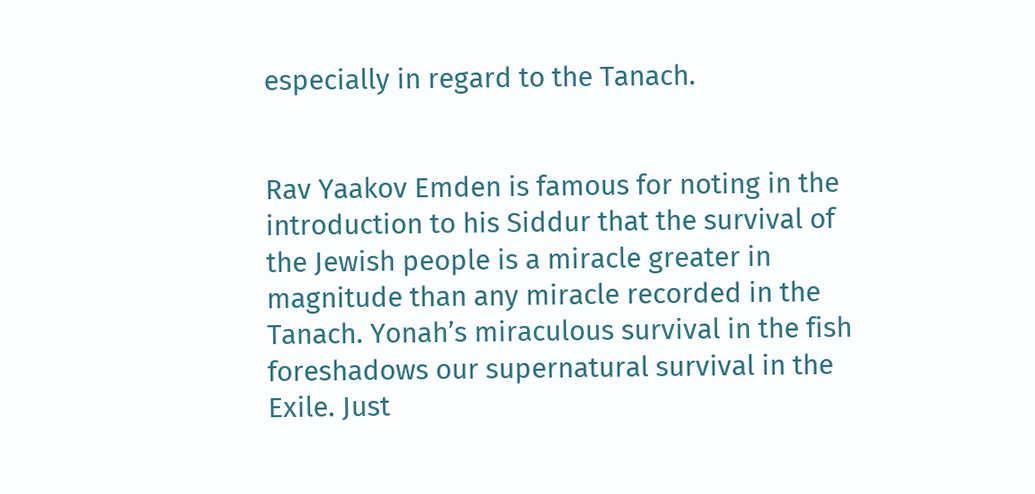especially in regard to the Tanach.


Rav Yaakov Emden is famous for noting in the introduction to his Siddur that the survival of the Jewish people is a miracle greater in magnitude than any miracle recorded in the Tanach. Yonah’s miraculous survival in the fish foreshadows our supernatural survival in the Exile. Just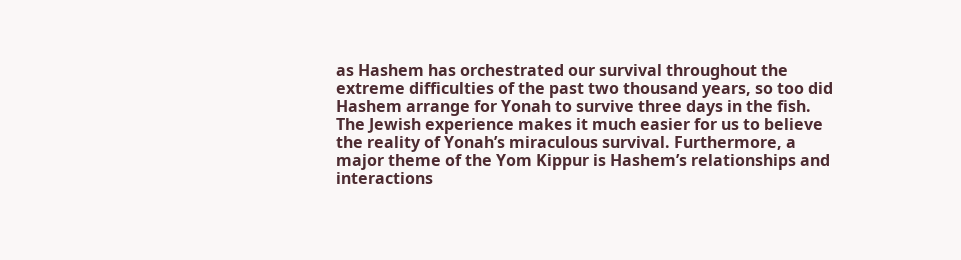as Hashem has orchestrated our survival throughout the extreme difficulties of the past two thousand years, so too did Hashem arrange for Yonah to survive three days in the fish. The Jewish experience makes it much easier for us to believe the reality of Yonah’s miraculous survival. Furthermore, a major theme of the Yom Kippur is Hashem’s relationships and interactions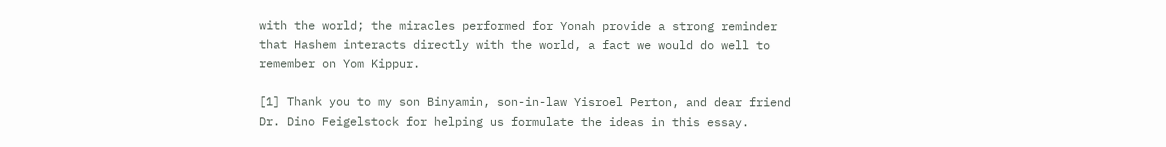with the world; the miracles performed for Yonah provide a strong reminder that Hashem interacts directly with the world, a fact we would do well to remember on Yom Kippur.

[1] Thank you to my son Binyamin, son-in-law Yisroel Perton, and dear friend Dr. Dino Feigelstock for helping us formulate the ideas in this essay.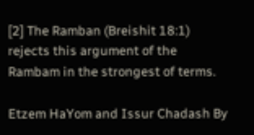[2] The Ramban (Breishit 18:1) rejects this argument of the Rambam in the strongest of terms.

Etzem HaYom and Issur Chadash By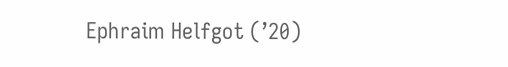Ephraim Helfgot (’20)